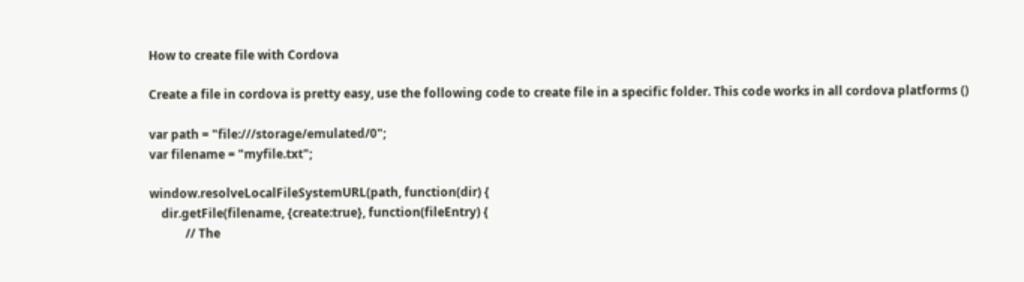How to create file with Cordova

Create a file in cordova is pretty easy, use the following code to create file in a specific folder. This code works in all cordova platforms ()

var path = "file:///storage/emulated/0";
var filename = "myfile.txt";

window.resolveLocalFileSystemURL(path, function(dir) {
    dir.getFile(filename, {create:true}, function(fileEntry) {
            // The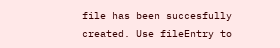file has been succesfully created. Use fileEntry to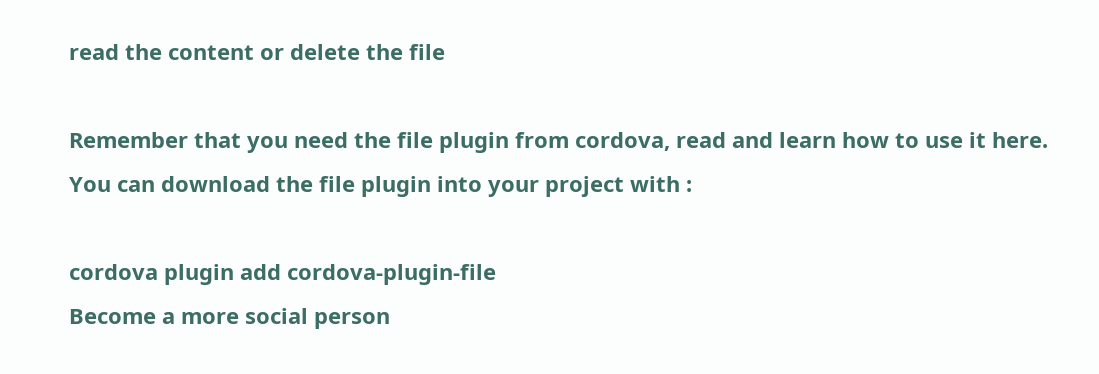read the content or delete the file

Remember that you need the file plugin from cordova, read and learn how to use it here. You can download the file plugin into your project with :

cordova plugin add cordova-plugin-file
Become a more social person